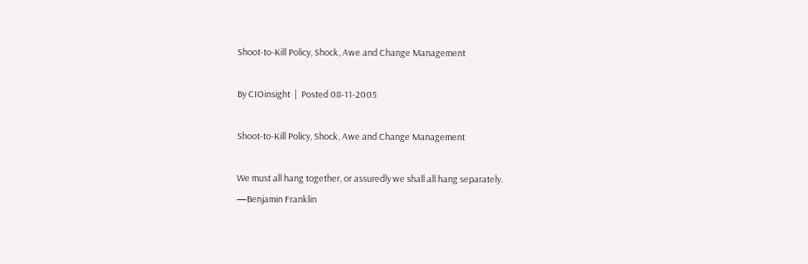Shoot-to-Kill Policy, Shock, Awe and Change Management

By CIOinsight  |  Posted 08-11-2005

Shoot-to-Kill Policy, Shock, Awe and Change Management

We must all hang together, or assuredly we shall all hang separately.
—Benjamin Franklin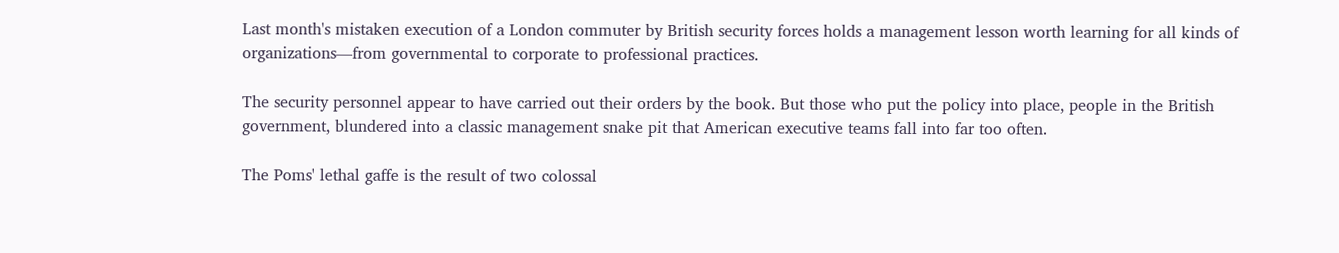Last month's mistaken execution of a London commuter by British security forces holds a management lesson worth learning for all kinds of organizations—from governmental to corporate to professional practices.

The security personnel appear to have carried out their orders by the book. But those who put the policy into place, people in the British government, blundered into a classic management snake pit that American executive teams fall into far too often.

The Poms' lethal gaffe is the result of two colossal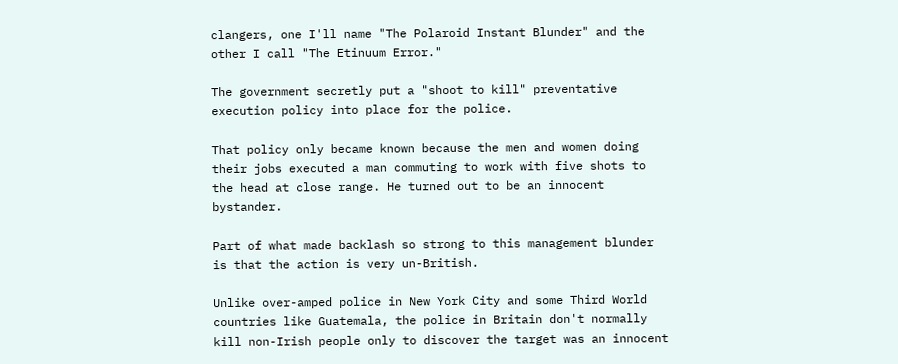clangers, one I'll name "The Polaroid Instant Blunder" and the other I call "The Etinuum Error."

The government secretly put a "shoot to kill" preventative execution policy into place for the police.

That policy only became known because the men and women doing their jobs executed a man commuting to work with five shots to the head at close range. He turned out to be an innocent bystander.

Part of what made backlash so strong to this management blunder is that the action is very un-British.

Unlike over-amped police in New York City and some Third World countries like Guatemala, the police in Britain don't normally kill non-Irish people only to discover the target was an innocent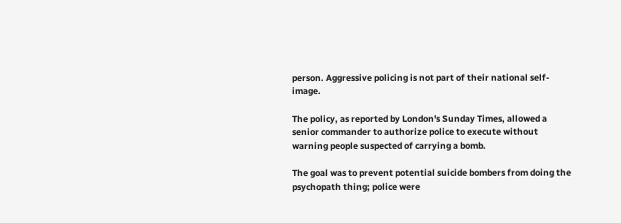person. Aggressive policing is not part of their national self-image.

The policy, as reported by London's Sunday Times, allowed a senior commander to authorize police to execute without warning people suspected of carrying a bomb.

The goal was to prevent potential suicide bombers from doing the psychopath thing; police were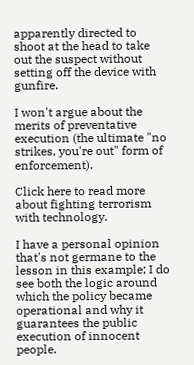apparently directed to shoot at the head to take out the suspect without setting off the device with gunfire.

I won't argue about the merits of preventative execution (the ultimate "no strikes, you're out" form of enforcement).

Click here to read more about fighting terrorism with technology.

I have a personal opinion that's not germane to the lesson in this example; I do see both the logic around which the policy became operational and why it guarantees the public execution of innocent people.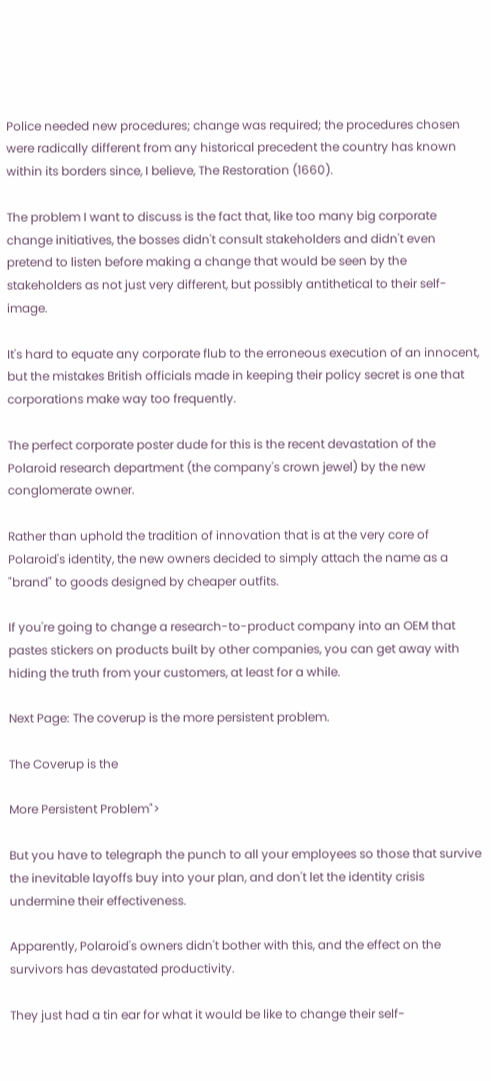Police needed new procedures; change was required; the procedures chosen were radically different from any historical precedent the country has known within its borders since, I believe, The Restoration (1660).

The problem I want to discuss is the fact that, like too many big corporate change initiatives, the bosses didn't consult stakeholders and didn't even pretend to listen before making a change that would be seen by the stakeholders as not just very different, but possibly antithetical to their self-image.

It's hard to equate any corporate flub to the erroneous execution of an innocent, but the mistakes British officials made in keeping their policy secret is one that corporations make way too frequently.

The perfect corporate poster dude for this is the recent devastation of the Polaroid research department (the company's crown jewel) by the new conglomerate owner.

Rather than uphold the tradition of innovation that is at the very core of Polaroid's identity, the new owners decided to simply attach the name as a "brand" to goods designed by cheaper outfits.

If you're going to change a research-to-product company into an OEM that pastes stickers on products built by other companies, you can get away with hiding the truth from your customers, at least for a while.

Next Page: The coverup is the more persistent problem.

The Coverup is the

More Persistent Problem">

But you have to telegraph the punch to all your employees so those that survive the inevitable layoffs buy into your plan, and don't let the identity crisis undermine their effectiveness.

Apparently, Polaroid's owners didn't bother with this, and the effect on the survivors has devastated productivity.

They just had a tin ear for what it would be like to change their self-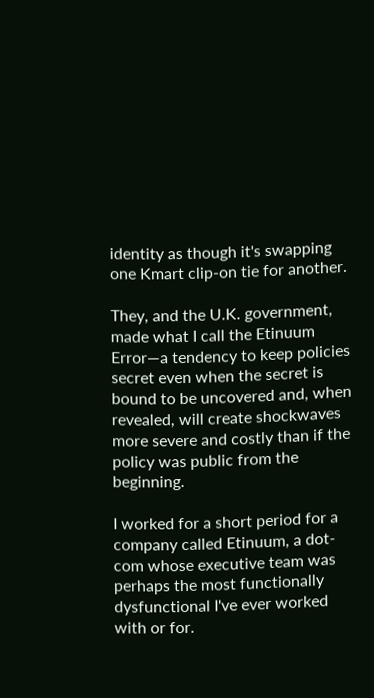identity as though it's swapping one Kmart clip-on tie for another.

They, and the U.K. government, made what I call the Etinuum Error—a tendency to keep policies secret even when the secret is bound to be uncovered and, when revealed, will create shockwaves more severe and costly than if the policy was public from the beginning.

I worked for a short period for a company called Etinuum, a dot-com whose executive team was perhaps the most functionally dysfunctional I've ever worked with or for.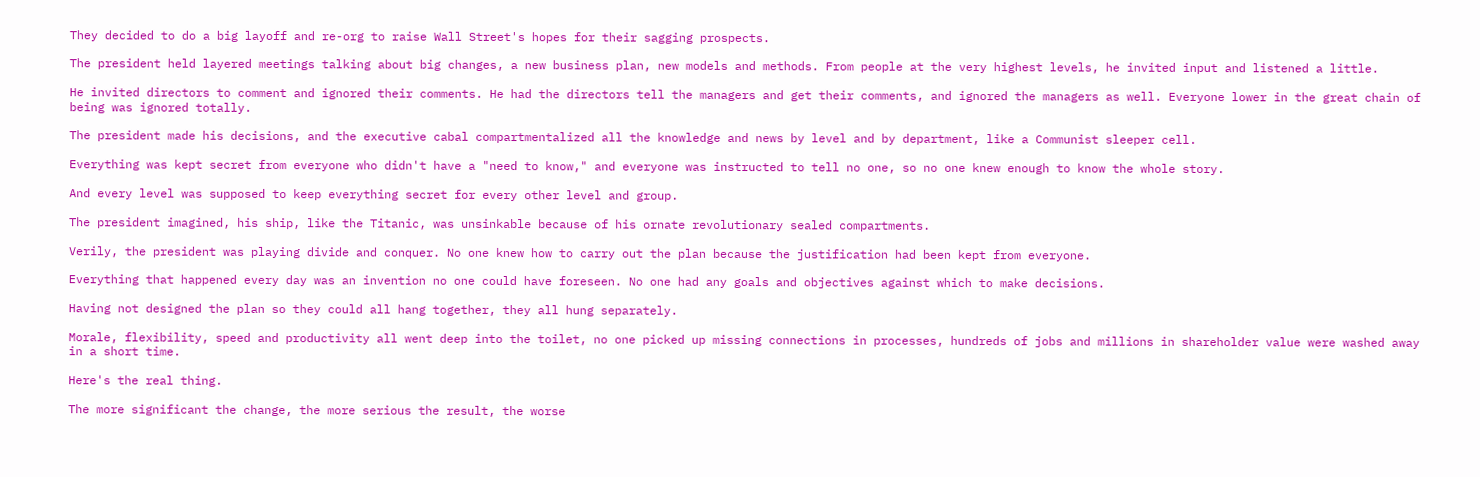They decided to do a big layoff and re-org to raise Wall Street's hopes for their sagging prospects.

The president held layered meetings talking about big changes, a new business plan, new models and methods. From people at the very highest levels, he invited input and listened a little.

He invited directors to comment and ignored their comments. He had the directors tell the managers and get their comments, and ignored the managers as well. Everyone lower in the great chain of being was ignored totally.

The president made his decisions, and the executive cabal compartmentalized all the knowledge and news by level and by department, like a Communist sleeper cell.

Everything was kept secret from everyone who didn't have a "need to know," and everyone was instructed to tell no one, so no one knew enough to know the whole story.

And every level was supposed to keep everything secret for every other level and group.

The president imagined, his ship, like the Titanic, was unsinkable because of his ornate revolutionary sealed compartments.

Verily, the president was playing divide and conquer. No one knew how to carry out the plan because the justification had been kept from everyone.

Everything that happened every day was an invention no one could have foreseen. No one had any goals and objectives against which to make decisions.

Having not designed the plan so they could all hang together, they all hung separately.

Morale, flexibility, speed and productivity all went deep into the toilet, no one picked up missing connections in processes, hundreds of jobs and millions in shareholder value were washed away in a short time.

Here's the real thing.

The more significant the change, the more serious the result, the worse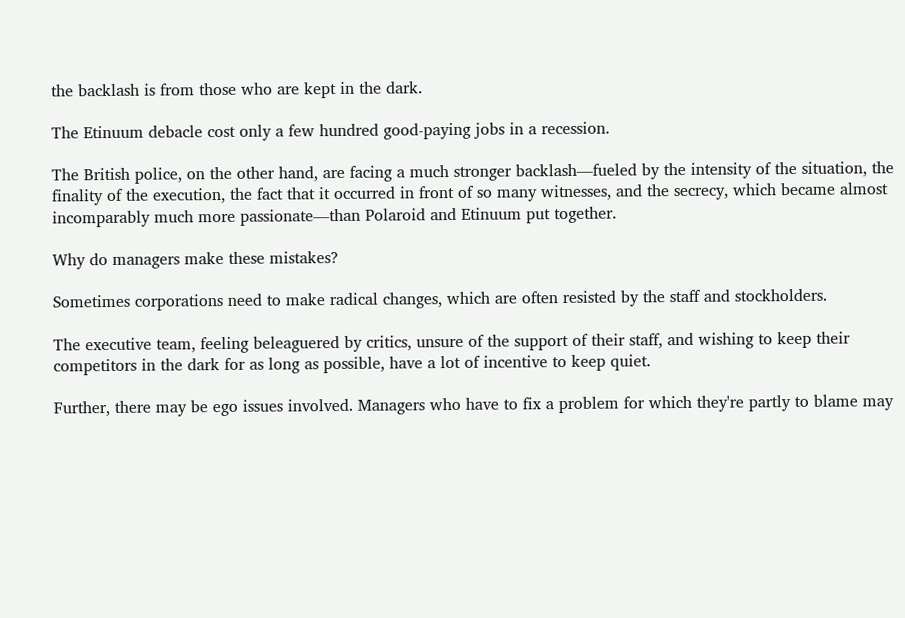the backlash is from those who are kept in the dark.

The Etinuum debacle cost only a few hundred good-paying jobs in a recession.

The British police, on the other hand, are facing a much stronger backlash—fueled by the intensity of the situation, the finality of the execution, the fact that it occurred in front of so many witnesses, and the secrecy, which became almost incomparably much more passionate—than Polaroid and Etinuum put together.

Why do managers make these mistakes?

Sometimes corporations need to make radical changes, which are often resisted by the staff and stockholders.

The executive team, feeling beleaguered by critics, unsure of the support of their staff, and wishing to keep their competitors in the dark for as long as possible, have a lot of incentive to keep quiet.

Further, there may be ego issues involved. Managers who have to fix a problem for which they're partly to blame may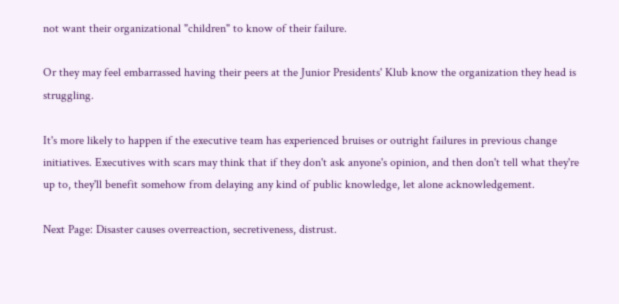not want their organizational "children" to know of their failure.

Or they may feel embarrassed having their peers at the Junior Presidents' Klub know the organization they head is struggling.

It's more likely to happen if the executive team has experienced bruises or outright failures in previous change initiatives. Executives with scars may think that if they don't ask anyone's opinion, and then don't tell what they're up to, they'll benefit somehow from delaying any kind of public knowledge, let alone acknowledgement.

Next Page: Disaster causes overreaction, secretiveness, distrust.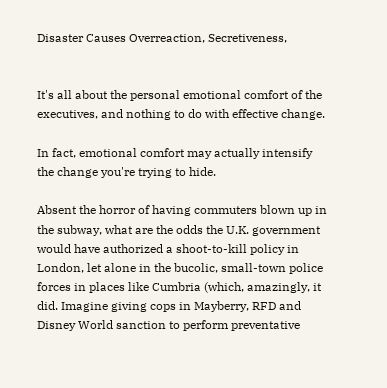Disaster Causes Overreaction, Secretiveness,


It's all about the personal emotional comfort of the executives, and nothing to do with effective change.

In fact, emotional comfort may actually intensify the change you're trying to hide.

Absent the horror of having commuters blown up in the subway, what are the odds the U.K. government would have authorized a shoot-to-kill policy in London, let alone in the bucolic, small-town police forces in places like Cumbria (which, amazingly, it did. Imagine giving cops in Mayberry, RFD and Disney World sanction to perform preventative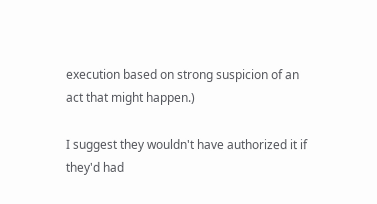execution based on strong suspicion of an act that might happen.)

I suggest they wouldn't have authorized it if they'd had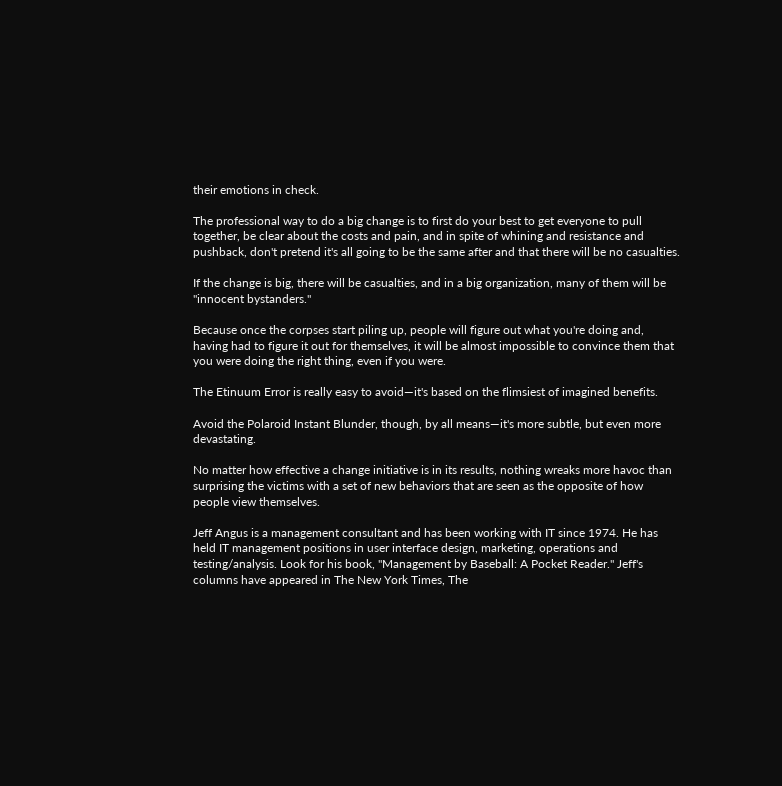their emotions in check.

The professional way to do a big change is to first do your best to get everyone to pull together, be clear about the costs and pain, and in spite of whining and resistance and pushback, don't pretend it's all going to be the same after and that there will be no casualties.

If the change is big, there will be casualties, and in a big organization, many of them will be "innocent bystanders."

Because once the corpses start piling up, people will figure out what you're doing and, having had to figure it out for themselves, it will be almost impossible to convince them that you were doing the right thing, even if you were.

The Etinuum Error is really easy to avoid—it's based on the flimsiest of imagined benefits.

Avoid the Polaroid Instant Blunder, though, by all means—it's more subtle, but even more devastating.

No matter how effective a change initiative is in its results, nothing wreaks more havoc than surprising the victims with a set of new behaviors that are seen as the opposite of how people view themselves.

Jeff Angus is a management consultant and has been working with IT since 1974. He has held IT management positions in user interface design, marketing, operations and testing/analysis. Look for his book, "Management by Baseball: A Pocket Reader." Jeff's columns have appeared in The New York Times, The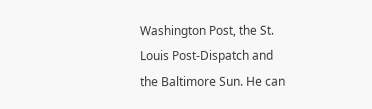Washington Post, the St. Louis Post-Dispatch and the Baltimore Sun. He can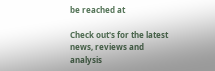be reached at

Check out's for the latest news, reviews and analysis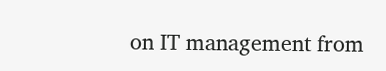on IT management from